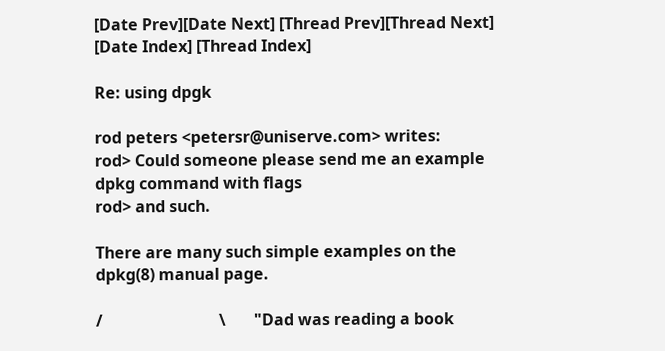[Date Prev][Date Next] [Thread Prev][Thread Next] [Date Index] [Thread Index]

Re: using dpgk

rod peters <petersr@uniserve.com> writes:
rod> Could someone please send me an example dpkg command with flags
rod> and such.

There are many such simple examples on the dpkg(8) manual page.

/                             \       "Dad was reading a book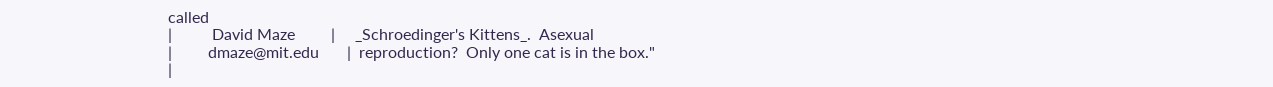called
|          David Maze         |     _Schroedinger's Kittens_.  Asexual
|         dmaze@mit.edu       |  reproduction?  Only one cat is in the box."
|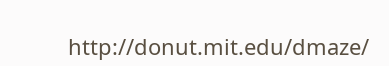http://donut.mit.edu/dmaze/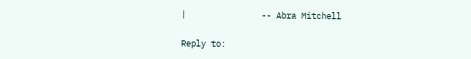|               -- Abra Mitchell

Reply to: